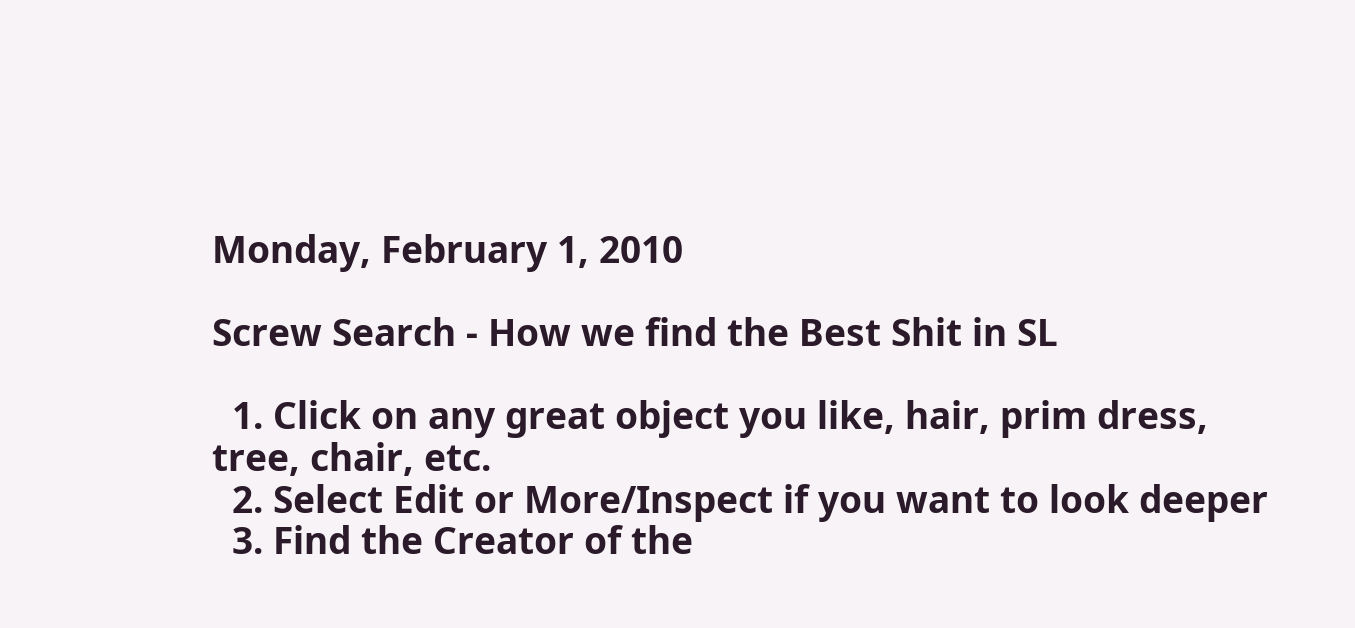Monday, February 1, 2010

Screw Search - How we find the Best Shit in SL

  1. Click on any great object you like, hair, prim dress, tree, chair, etc.
  2. Select Edit or More/Inspect if you want to look deeper
  3. Find the Creator of the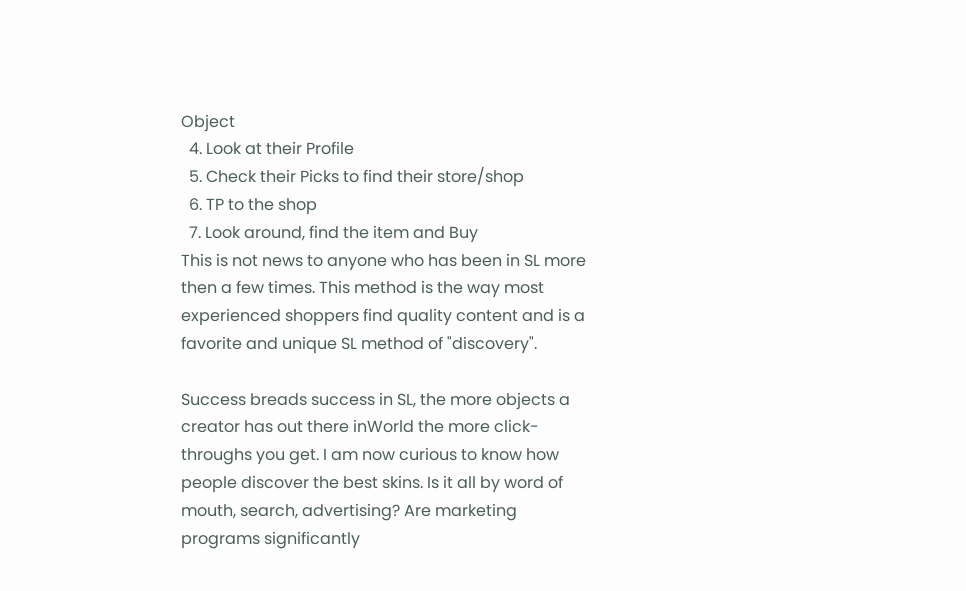Object
  4. Look at their Profile
  5. Check their Picks to find their store/shop
  6. TP to the shop
  7. Look around, find the item and Buy
This is not news to anyone who has been in SL more then a few times. This method is the way most experienced shoppers find quality content and is a favorite and unique SL method of "discovery".

Success breads success in SL, the more objects a creator has out there inWorld the more click-throughs you get. I am now curious to know how people discover the best skins. Is it all by word of mouth, search, advertising? Are marketing programs significantly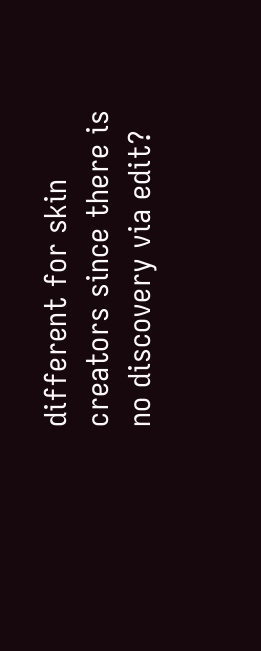different for skin creators since there is no discovery via edit?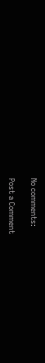No comments:

Post a Comment